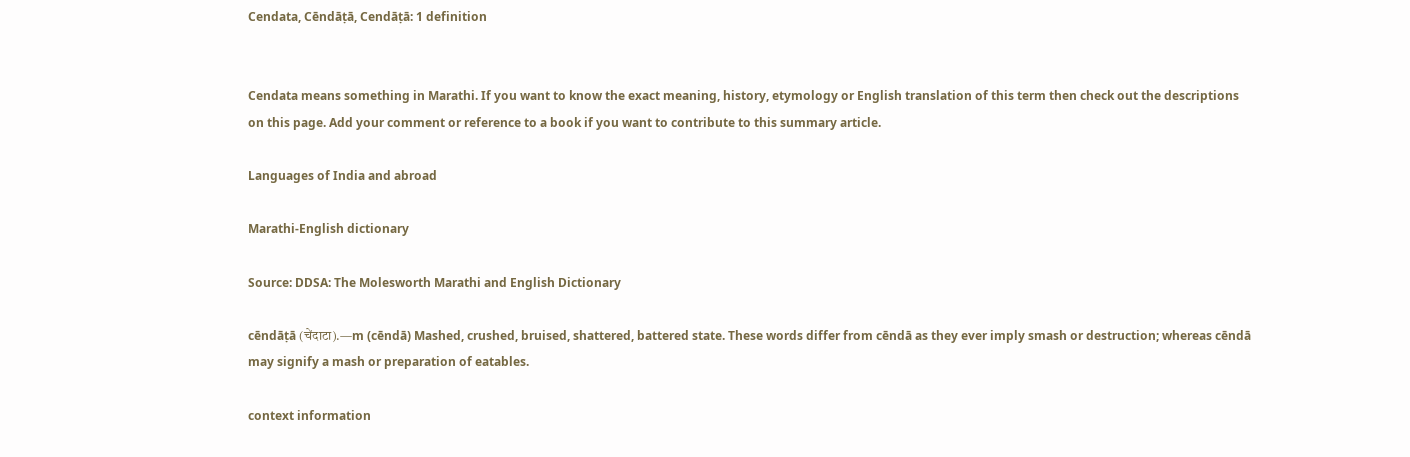Cendata, Cēndāṭā, Cendāṭā: 1 definition


Cendata means something in Marathi. If you want to know the exact meaning, history, etymology or English translation of this term then check out the descriptions on this page. Add your comment or reference to a book if you want to contribute to this summary article.

Languages of India and abroad

Marathi-English dictionary

Source: DDSA: The Molesworth Marathi and English Dictionary

cēndāṭā (चेंदाटा).—m (cēndā) Mashed, crushed, bruised, shattered, battered state. These words differ from cēndā as they ever imply smash or destruction; whereas cēndā may signify a mash or preparation of eatables.

context information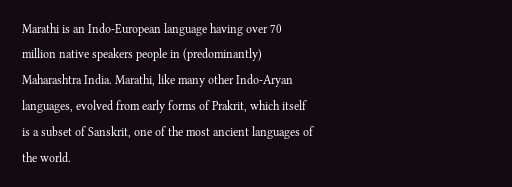Marathi is an Indo-European language having over 70 million native speakers people in (predominantly) Maharashtra India. Marathi, like many other Indo-Aryan languages, evolved from early forms of Prakrit, which itself is a subset of Sanskrit, one of the most ancient languages of the world.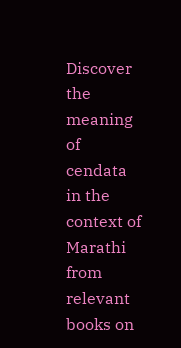Discover the meaning of cendata in the context of Marathi from relevant books on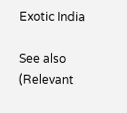Exotic India

See also (Relevant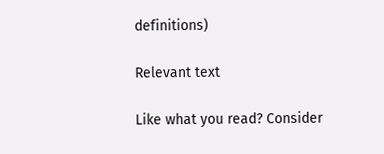definitions)

Relevant text

Like what you read? Consider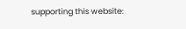supporting this website: